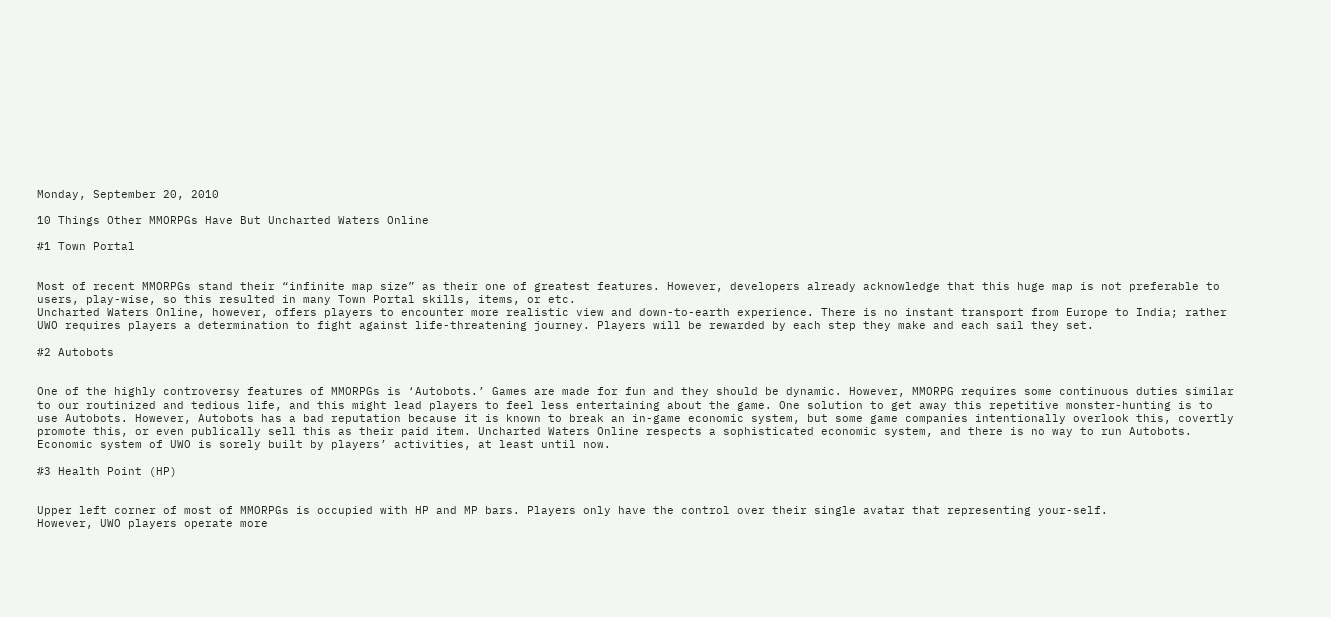Monday, September 20, 2010

10 Things Other MMORPGs Have But Uncharted Waters Online

#1 Town Portal


Most of recent MMORPGs stand their “infinite map size” as their one of greatest features. However, developers already acknowledge that this huge map is not preferable to users, play-wise, so this resulted in many Town Portal skills, items, or etc.
Uncharted Waters Online, however, offers players to encounter more realistic view and down-to-earth experience. There is no instant transport from Europe to India; rather UWO requires players a determination to fight against life-threatening journey. Players will be rewarded by each step they make and each sail they set.

#2 Autobots


One of the highly controversy features of MMORPGs is ‘Autobots.’ Games are made for fun and they should be dynamic. However, MMORPG requires some continuous duties similar to our routinized and tedious life, and this might lead players to feel less entertaining about the game. One solution to get away this repetitive monster-hunting is to use Autobots. However, Autobots has a bad reputation because it is known to break an in-game economic system, but some game companies intentionally overlook this, covertly promote this, or even publically sell this as their paid item. Uncharted Waters Online respects a sophisticated economic system, and there is no way to run Autobots. Economic system of UWO is sorely built by players’ activities, at least until now.

#3 Health Point (HP)


Upper left corner of most of MMORPGs is occupied with HP and MP bars. Players only have the control over their single avatar that representing your-self.
However, UWO players operate more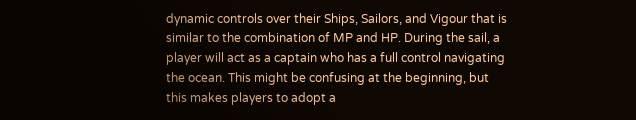dynamic controls over their Ships, Sailors, and Vigour that is similar to the combination of MP and HP. During the sail, a player will act as a captain who has a full control navigating the ocean. This might be confusing at the beginning, but this makes players to adopt a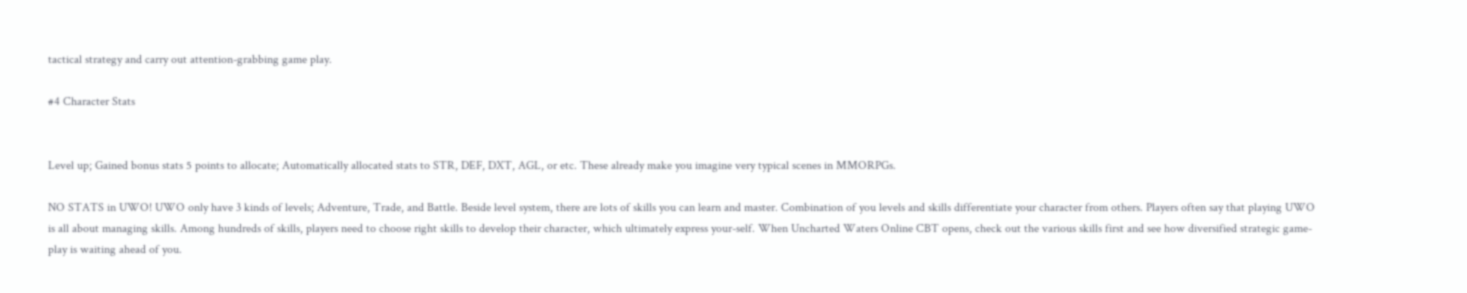tactical strategy and carry out attention-grabbing game play.

#4 Character Stats


Level up; Gained bonus stats 5 points to allocate; Automatically allocated stats to STR, DEF, DXT, AGL, or etc. These already make you imagine very typical scenes in MMORPGs.

NO STATS in UWO! UWO only have 3 kinds of levels; Adventure, Trade, and Battle. Beside level system, there are lots of skills you can learn and master. Combination of you levels and skills differentiate your character from others. Players often say that playing UWO is all about managing skills. Among hundreds of skills, players need to choose right skills to develop their character, which ultimately express your-self. When Uncharted Waters Online CBT opens, check out the various skills first and see how diversified strategic game-play is waiting ahead of you.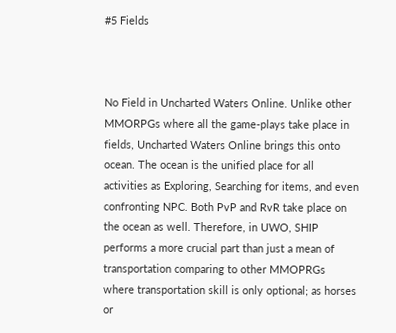#5 Fields



No Field in Uncharted Waters Online. Unlike other MMORPGs where all the game-plays take place in fields, Uncharted Waters Online brings this onto ocean. The ocean is the unified place for all activities as Exploring, Searching for items, and even confronting NPC. Both PvP and RvR take place on the ocean as well. Therefore, in UWO, SHIP performs a more crucial part than just a mean of transportation comparing to other MMOPRGs where transportation skill is only optional; as horses or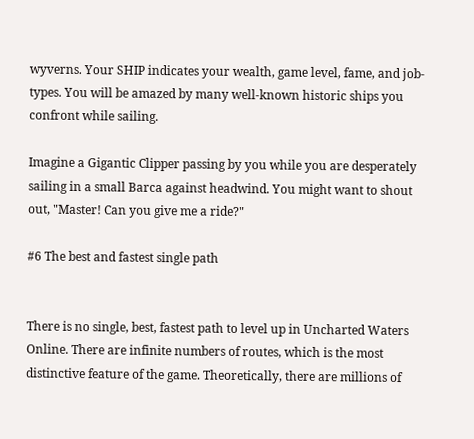wyverns. Your SHIP indicates your wealth, game level, fame, and job-types. You will be amazed by many well-known historic ships you confront while sailing.

Imagine a Gigantic Clipper passing by you while you are desperately sailing in a small Barca against headwind. You might want to shout out, "Master! Can you give me a ride?"

#6 The best and fastest single path


There is no single, best, fastest path to level up in Uncharted Waters Online. There are infinite numbers of routes, which is the most distinctive feature of the game. Theoretically, there are millions of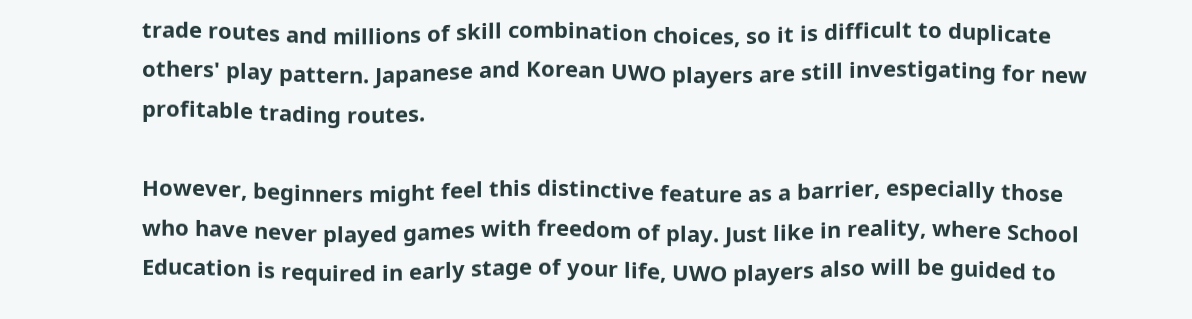trade routes and millions of skill combination choices, so it is difficult to duplicate others' play pattern. Japanese and Korean UWO players are still investigating for new profitable trading routes.

However, beginners might feel this distinctive feature as a barrier, especially those who have never played games with freedom of play. Just like in reality, where School Education is required in early stage of your life, UWO players also will be guided to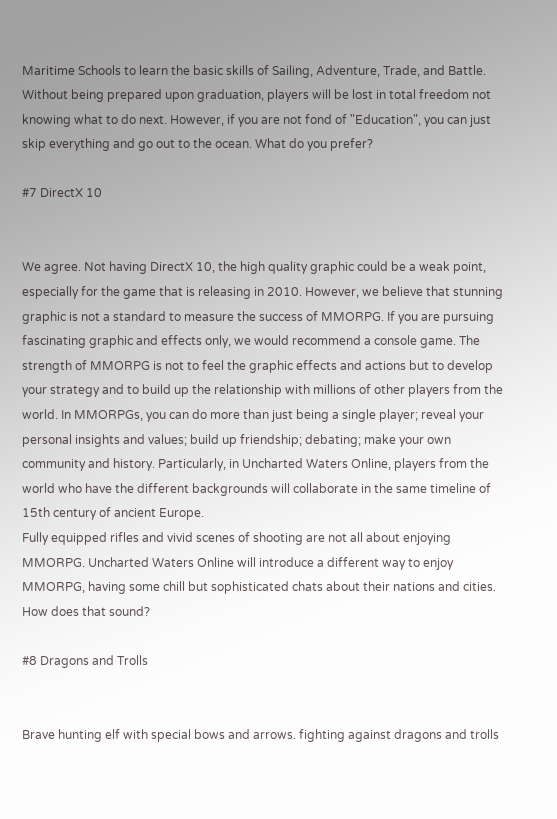Maritime Schools to learn the basic skills of Sailing, Adventure, Trade, and Battle. Without being prepared upon graduation, players will be lost in total freedom not knowing what to do next. However, if you are not fond of "Education", you can just skip everything and go out to the ocean. What do you prefer?

#7 DirectX 10


We agree. Not having DirectX 10, the high quality graphic could be a weak point, especially for the game that is releasing in 2010. However, we believe that stunning graphic is not a standard to measure the success of MMORPG. If you are pursuing fascinating graphic and effects only, we would recommend a console game. The strength of MMORPG is not to feel the graphic effects and actions but to develop your strategy and to build up the relationship with millions of other players from the world. In MMORPGs, you can do more than just being a single player; reveal your personal insights and values; build up friendship; debating; make your own community and history. Particularly, in Uncharted Waters Online, players from the world who have the different backgrounds will collaborate in the same timeline of 15th century of ancient Europe.
Fully equipped rifles and vivid scenes of shooting are not all about enjoying MMORPG. Uncharted Waters Online will introduce a different way to enjoy MMORPG, having some chill but sophisticated chats about their nations and cities. How does that sound?

#8 Dragons and Trolls


Brave hunting elf with special bows and arrows. fighting against dragons and trolls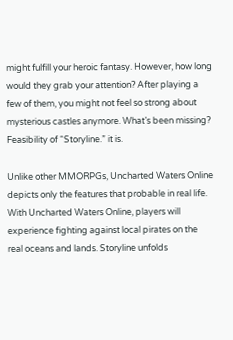might fulfill your heroic fantasy. However, how long would they grab your attention? After playing a few of them, you might not feel so strong about mysterious castles anymore. What’s been missing? Feasibility of “Storyline.” it is.

Unlike other MMORPGs, Uncharted Waters Online depicts only the features that probable in real life. With Uncharted Waters Online, players will experience fighting against local pirates on the real oceans and lands. Storyline unfolds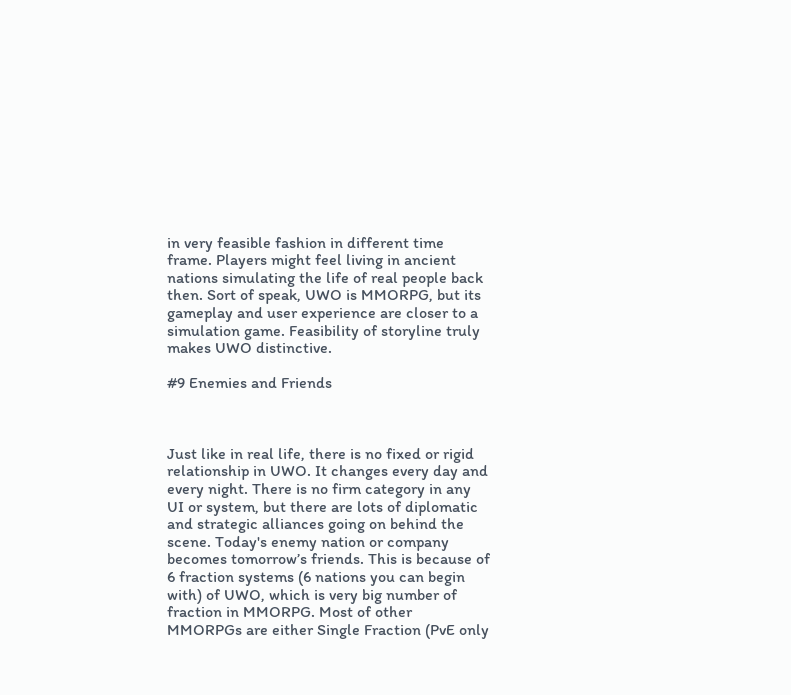in very feasible fashion in different time frame. Players might feel living in ancient nations simulating the life of real people back then. Sort of speak, UWO is MMORPG, but its gameplay and user experience are closer to a simulation game. Feasibility of storyline truly makes UWO distinctive.

#9 Enemies and Friends



Just like in real life, there is no fixed or rigid relationship in UWO. It changes every day and every night. There is no firm category in any UI or system, but there are lots of diplomatic and strategic alliances going on behind the scene. Today's enemy nation or company becomes tomorrow’s friends. This is because of 6 fraction systems (6 nations you can begin with) of UWO, which is very big number of fraction in MMORPG. Most of other MMORPGs are either Single Fraction (PvE only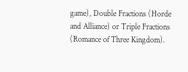game), Double Fractions (Horde and Alliance) or Triple Fractions (Romance of Three Kingdom).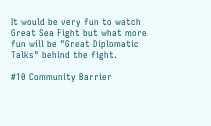It would be very fun to watch Great Sea Fight but what more fun will be "Great Diplomatic Talks" behind the fight.

#10 Community Barrier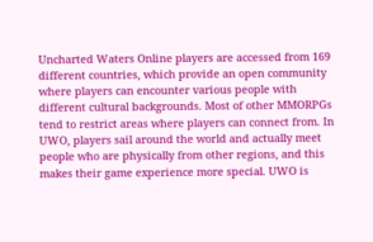Uncharted Waters Online players are accessed from 169 different countries, which provide an open community where players can encounter various people with different cultural backgrounds. Most of other MMORPGs tend to restrict areas where players can connect from. In UWO, players sail around the world and actually meet people who are physically from other regions, and this makes their game experience more special. UWO is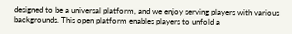designed to be a universal platform, and we enjoy serving players with various backgrounds. This open platform enables players to unfold a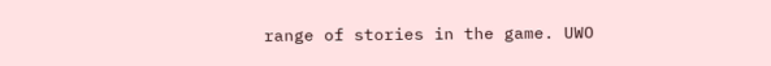range of stories in the game. UWO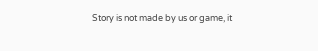Story is not made by us or game, it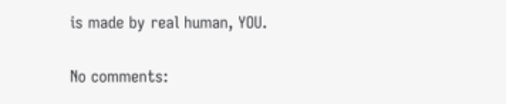is made by real human, YOU.


No comments: